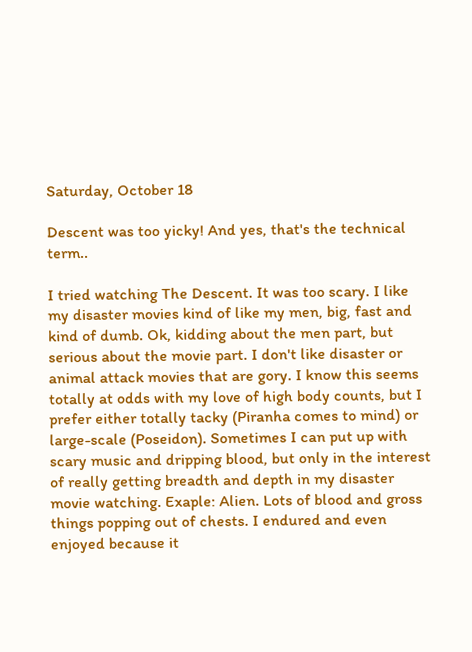Saturday, October 18

Descent was too yicky! And yes, that's the technical term..

I tried watching The Descent. It was too scary. I like my disaster movies kind of like my men, big, fast and kind of dumb. Ok, kidding about the men part, but serious about the movie part. I don't like disaster or animal attack movies that are gory. I know this seems totally at odds with my love of high body counts, but I prefer either totally tacky (Piranha comes to mind) or large-scale (Poseidon). Sometimes I can put up with scary music and dripping blood, but only in the interest of really getting breadth and depth in my disaster movie watching. Exaple: Alien. Lots of blood and gross things popping out of chests. I endured and even enjoyed because it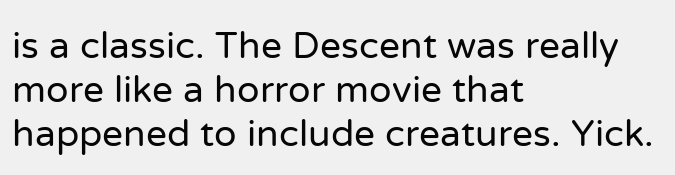is a classic. The Descent was really more like a horror movie that happened to include creatures. Yick.